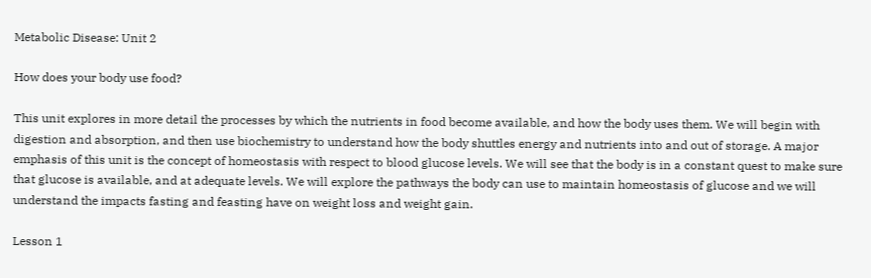Metabolic Disease: Unit 2

How does your body use food?

This unit explores in more detail the processes by which the nutrients in food become available, and how the body uses them. We will begin with digestion and absorption, and then use biochemistry to understand how the body shuttles energy and nutrients into and out of storage. A major emphasis of this unit is the concept of homeostasis with respect to blood glucose levels. We will see that the body is in a constant quest to make sure that glucose is available, and at adequate levels. We will explore the pathways the body can use to maintain homeostasis of glucose and we will understand the impacts fasting and feasting have on weight loss and weight gain.

Lesson 1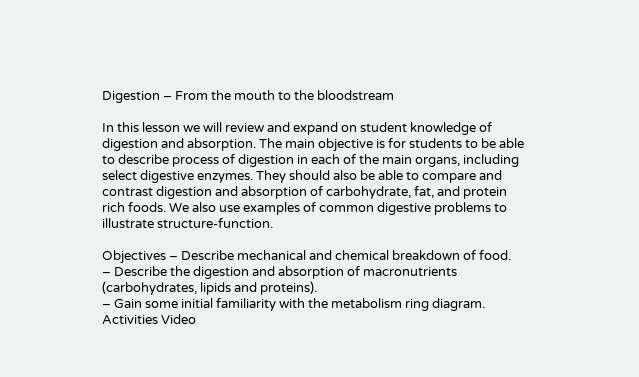Digestion – From the mouth to the bloodstream

In this lesson we will review and expand on student knowledge of digestion and absorption. The main objective is for students to be able to describe process of digestion in each of the main organs, including select digestive enzymes. They should also be able to compare and contrast digestion and absorption of carbohydrate, fat, and protein rich foods. We also use examples of common digestive problems to illustrate structure-function.

Objectives – Describe mechanical and chemical breakdown of food.
– Describe the digestion and absorption of macronutrients (carbohydrates, lipids and proteins).
– Gain some initial familiarity with the metabolism ring diagram.
Activities Video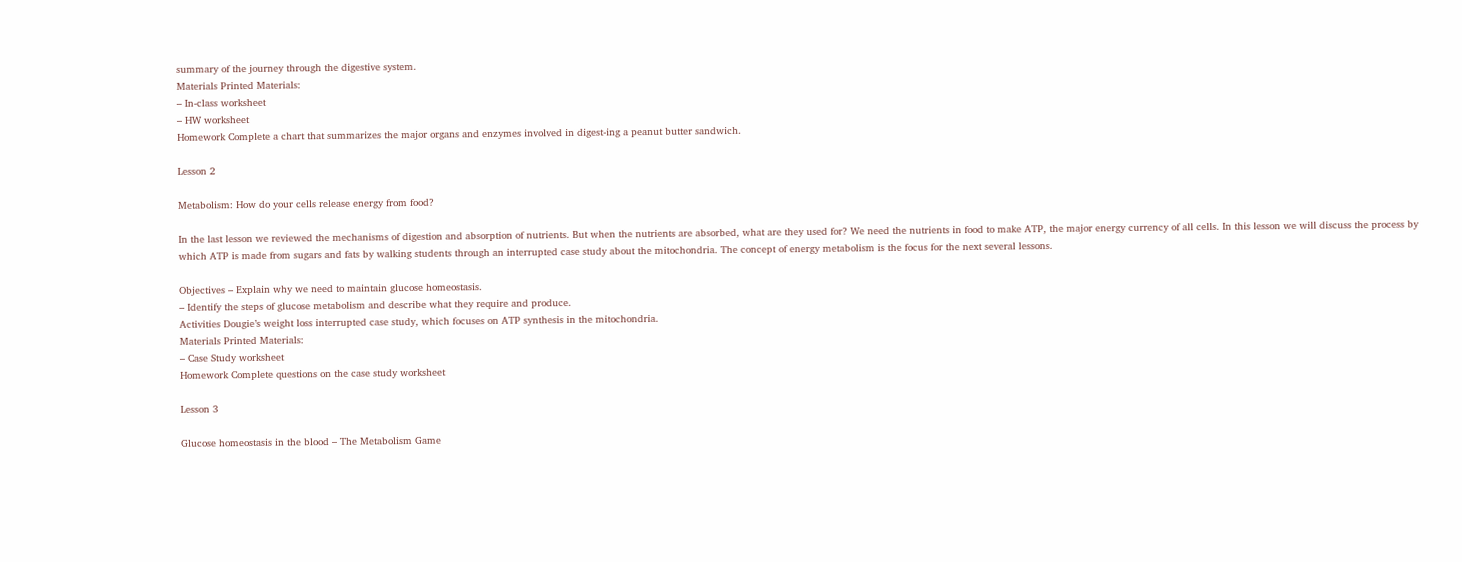summary of the journey through the digestive system.
Materials Printed Materials:
– In-class worksheet
– HW worksheet
Homework Complete a chart that summarizes the major organs and enzymes involved in digest-ing a peanut butter sandwich.

Lesson 2

Metabolism: How do your cells release energy from food?

In the last lesson we reviewed the mechanisms of digestion and absorption of nutrients. But when the nutrients are absorbed, what are they used for? We need the nutrients in food to make ATP, the major energy currency of all cells. In this lesson we will discuss the process by which ATP is made from sugars and fats by walking students through an interrupted case study about the mitochondria. The concept of energy metabolism is the focus for the next several lessons.

Objectives – Explain why we need to maintain glucose homeostasis.
– Identify the steps of glucose metabolism and describe what they require and produce.
Activities Dougie’s weight loss interrupted case study, which focuses on ATP synthesis in the mitochondria.
Materials Printed Materials:
– Case Study worksheet
Homework Complete questions on the case study worksheet

Lesson 3

Glucose homeostasis in the blood – The Metabolism Game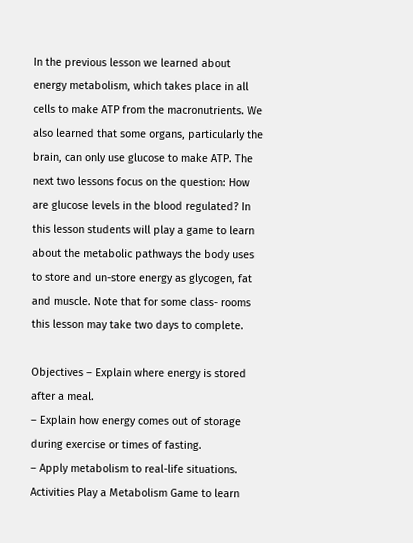In the previous lesson we learned about energy metabolism, which takes place in all cells to make ATP from the macronutrients. We also learned that some organs, particularly the brain, can only use glucose to make ATP. The next two lessons focus on the question: How are glucose levels in the blood regulated? In this lesson students will play a game to learn about the metabolic pathways the body uses to store and un-store energy as glycogen, fat and muscle. Note that for some class- rooms this lesson may take two days to complete.

Objectives – Explain where energy is stored after a meal.
– Explain how energy comes out of storage during exercise or times of fasting.
– Apply metabolism to real-life situations.
Activities Play a Metabolism Game to learn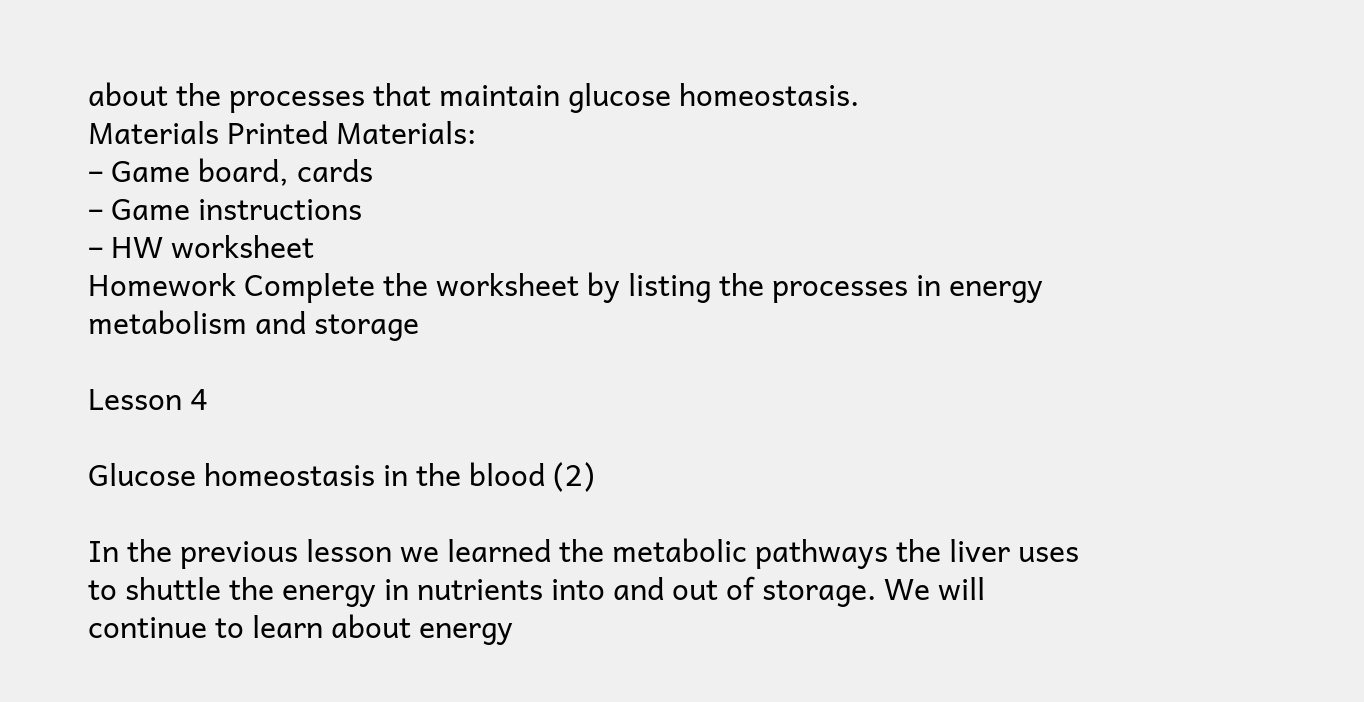about the processes that maintain glucose homeostasis.
Materials Printed Materials:
– Game board, cards
– Game instructions
– HW worksheet
Homework Complete the worksheet by listing the processes in energy metabolism and storage

Lesson 4

Glucose homeostasis in the blood (2)

In the previous lesson we learned the metabolic pathways the liver uses to shuttle the energy in nutrients into and out of storage. We will continue to learn about energy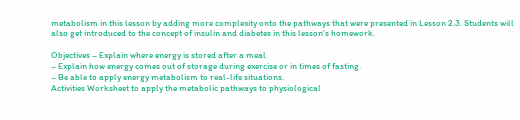metabolism in this lesson by adding more complexity onto the pathways that were presented in Lesson 2.3. Students will also get introduced to the concept of insulin and diabetes in this lesson’s homework.

Objectives – Explain where energy is stored after a meal.
– Explain how energy comes out of storage during exercise or in times of fasting.
– Be able to apply energy metabolism to real-life situations.
Activities Worksheet to apply the metabolic pathways to physiological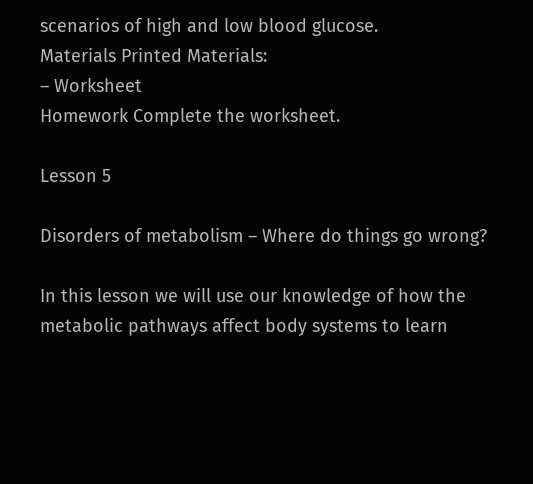scenarios of high and low blood glucose.
Materials Printed Materials:
– Worksheet
Homework Complete the worksheet.

Lesson 5

Disorders of metabolism – Where do things go wrong?

In this lesson we will use our knowledge of how the metabolic pathways affect body systems to learn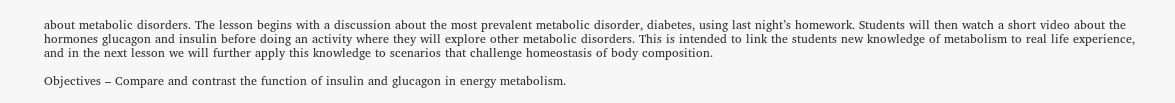about metabolic disorders. The lesson begins with a discussion about the most prevalent metabolic disorder, diabetes, using last night’s homework. Students will then watch a short video about the hormones glucagon and insulin before doing an activity where they will explore other metabolic disorders. This is intended to link the students new knowledge of metabolism to real life experience, and in the next lesson we will further apply this knowledge to scenarios that challenge homeostasis of body composition.

Objectives – Compare and contrast the function of insulin and glucagon in energy metabolism.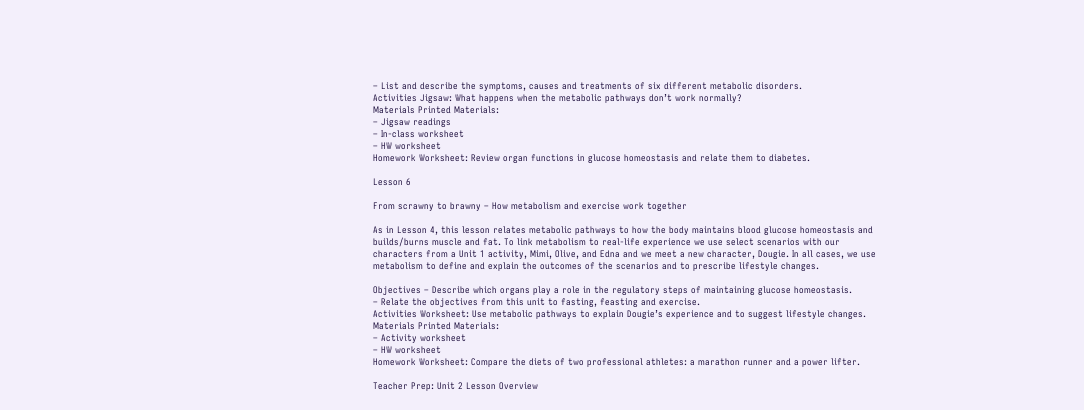– List and describe the symptoms, causes and treatments of six different metabolic disorders.
Activities Jigsaw: What happens when the metabolic pathways don’t work normally?
Materials Printed Materials:
– Jigsaw readings
– In-class worksheet
– HW worksheet
Homework Worksheet: Review organ functions in glucose homeostasis and relate them to diabetes.

Lesson 6

From scrawny to brawny – How metabolism and exercise work together

As in Lesson 4, this lesson relates metabolic pathways to how the body maintains blood glucose homeostasis and builds/burns muscle and fat. To link metabolism to real-life experience we use select scenarios with our characters from a Unit 1 activity, Mimi, Olive, and Edna and we meet a new character, Dougie. In all cases, we use metabolism to define and explain the outcomes of the scenarios and to prescribe lifestyle changes.

Objectives – Describe which organs play a role in the regulatory steps of maintaining glucose homeostasis.
– Relate the objectives from this unit to fasting, feasting and exercise.
Activities Worksheet: Use metabolic pathways to explain Dougie’s experience and to suggest lifestyle changes.
Materials Printed Materials:
– Activity worksheet
– HW worksheet
Homework Worksheet: Compare the diets of two professional athletes: a marathon runner and a power lifter.

Teacher Prep: Unit 2 Lesson Overview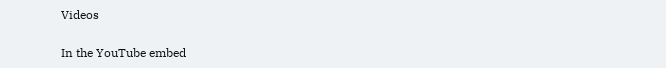Videos

In the YouTube embed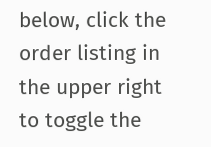below, click the order listing in the upper right to toggle the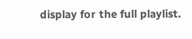display for the full playlist.